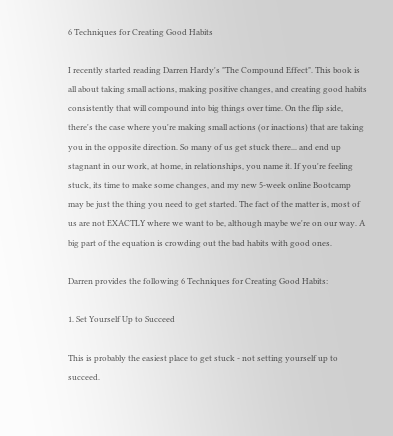6 Techniques for Creating Good Habits

I recently started reading Darren Hardy's "The Compound Effect". This book is all about taking small actions, making positive changes, and creating good habits consistently that will compound into big things over time. On the flip side, there's the case where you're making small actions (or inactions) that are taking you in the opposite direction. So many of us get stuck there... and end up stagnant in our work, at home, in relationships, you name it. If you're feeling stuck, its time to make some changes, and my new 5-week online Bootcamp may be just the thing you need to get started. The fact of the matter is, most of us are not EXACTLY where we want to be, although maybe we're on our way. A big part of the equation is crowding out the bad habits with good ones.

Darren provides the following 6 Techniques for Creating Good Habits:

1. Set Yourself Up to Succeed

This is probably the easiest place to get stuck - not setting yourself up to succeed.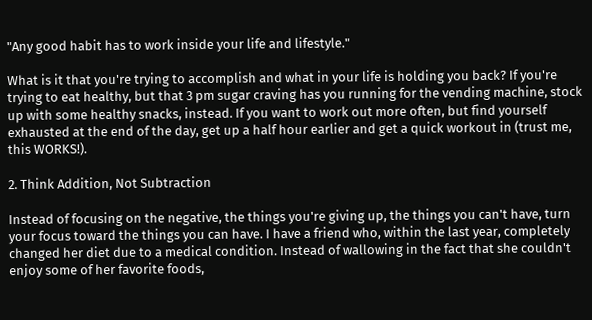"Any good habit has to work inside your life and lifestyle."

What is it that you're trying to accomplish and what in your life is holding you back? If you're trying to eat healthy, but that 3 pm sugar craving has you running for the vending machine, stock up with some healthy snacks, instead. If you want to work out more often, but find yourself exhausted at the end of the day, get up a half hour earlier and get a quick workout in (trust me, this WORKS!).

2. Think Addition, Not Subtraction

Instead of focusing on the negative, the things you're giving up, the things you can't have, turn your focus toward the things you can have. I have a friend who, within the last year, completely changed her diet due to a medical condition. Instead of wallowing in the fact that she couldn't enjoy some of her favorite foods,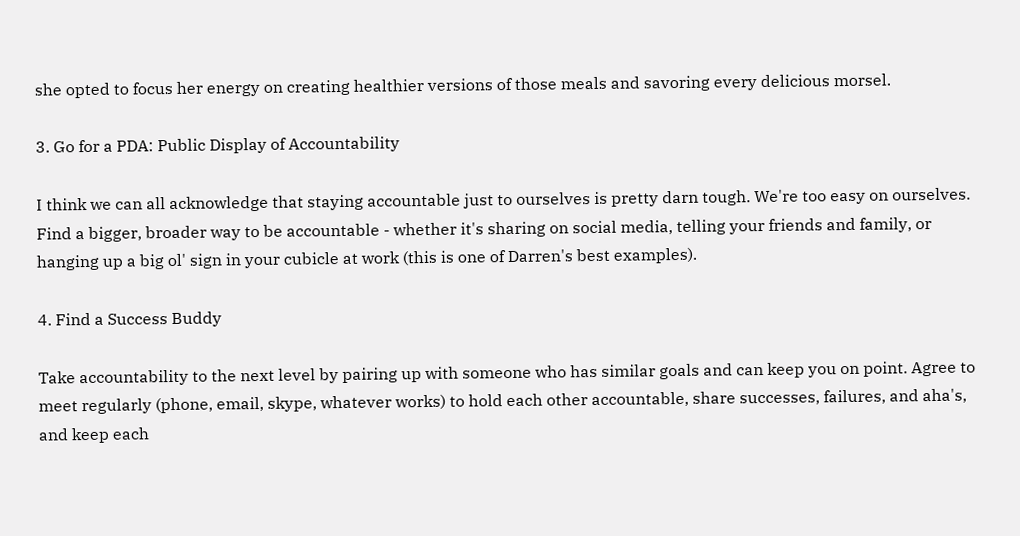she opted to focus her energy on creating healthier versions of those meals and savoring every delicious morsel.

3. Go for a PDA: Public Display of Accountability

I think we can all acknowledge that staying accountable just to ourselves is pretty darn tough. We're too easy on ourselves. Find a bigger, broader way to be accountable - whether it's sharing on social media, telling your friends and family, or hanging up a big ol' sign in your cubicle at work (this is one of Darren's best examples).

4. Find a Success Buddy

Take accountability to the next level by pairing up with someone who has similar goals and can keep you on point. Agree to meet regularly (phone, email, skype, whatever works) to hold each other accountable, share successes, failures, and aha's, and keep each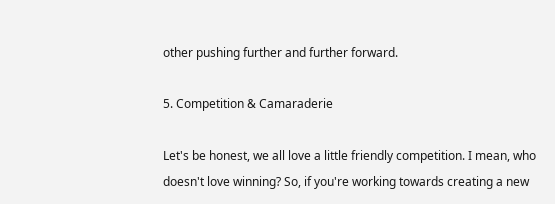other pushing further and further forward.

5. Competition & Camaraderie

Let's be honest, we all love a little friendly competition. I mean, who doesn't love winning? So, if you're working towards creating a new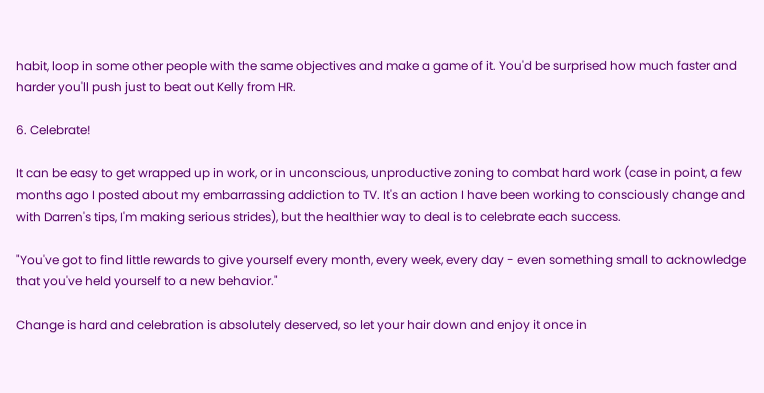habit, loop in some other people with the same objectives and make a game of it. You'd be surprised how much faster and harder you'll push just to beat out Kelly from HR.

6. Celebrate!

It can be easy to get wrapped up in work, or in unconscious, unproductive zoning to combat hard work (case in point, a few months ago I posted about my embarrassing addiction to TV. It's an action I have been working to consciously change and with Darren's tips, I'm making serious strides), but the healthier way to deal is to celebrate each success.

"You've got to find little rewards to give yourself every month, every week, every day - even something small to acknowledge that you've held yourself to a new behavior."

Change is hard and celebration is absolutely deserved, so let your hair down and enjoy it once in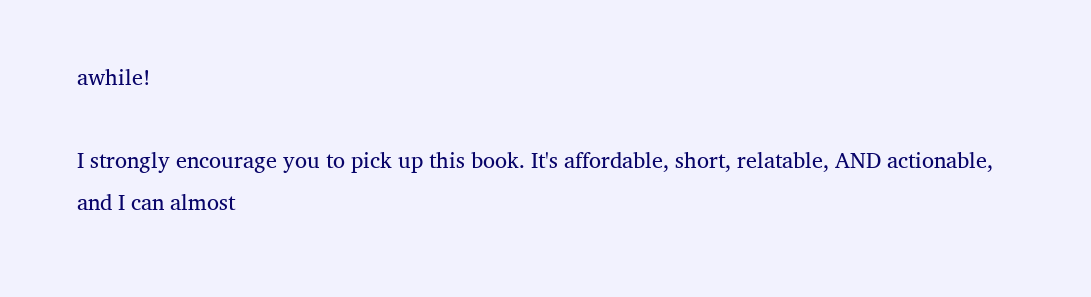awhile!

I strongly encourage you to pick up this book. It's affordable, short, relatable, AND actionable, and I can almost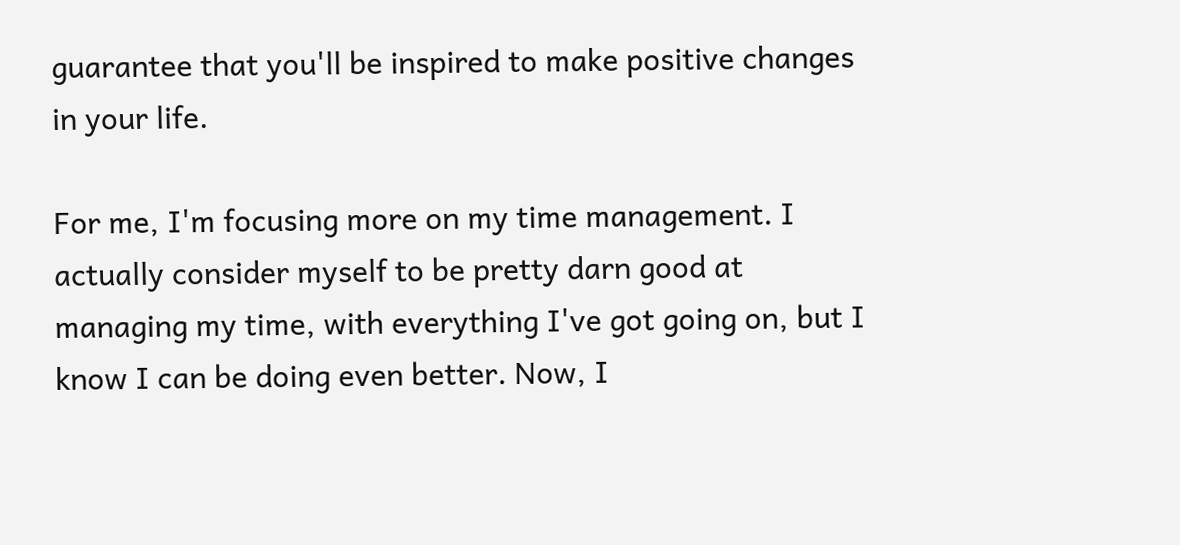guarantee that you'll be inspired to make positive changes in your life.

For me, I'm focusing more on my time management. I actually consider myself to be pretty darn good at managing my time, with everything I've got going on, but I know I can be doing even better. Now, I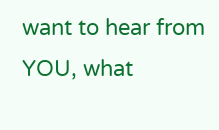want to hear from YOU, what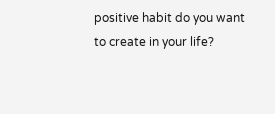positive habit do you want to create in your life?